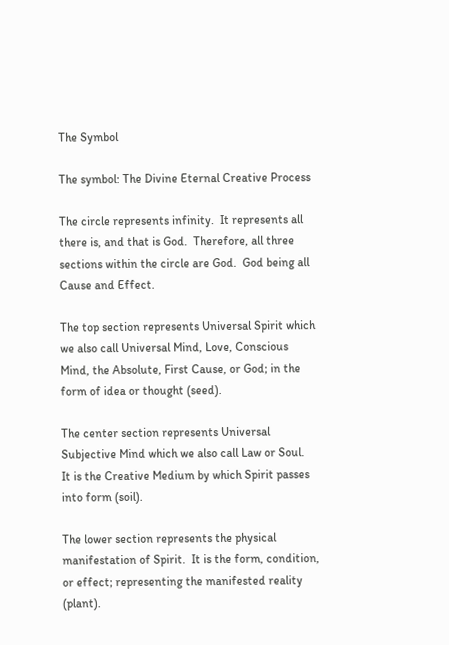The Symbol

The symbol: The Divine Eternal Creative Process

The circle represents infinity.  It represents all there is, and that is God.  Therefore, all three sections within the circle are God.  God being all Cause and Effect.

The top section represents Universal Spirit which we also call Universal Mind, Love, Conscious Mind, the Absolute, First Cause, or God; in the form of idea or thought (seed).

The center section represents Universal Subjective Mind which we also call Law or Soul.  It is the Creative Medium by which Spirit passes into form (soil).

The lower section represents the physical manifestation of Spirit.  It is the form, condition, or effect; representing the manifested reality (plant).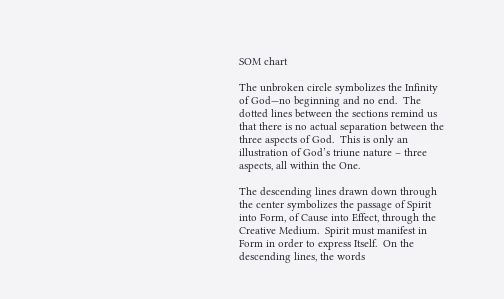SOM chart

The unbroken circle symbolizes the Infinity of God—no beginning and no end.  The dotted lines between the sections remind us that there is no actual separation between the three aspects of God.  This is only an illustration of God’s triune nature – three aspects, all within the One.

The descending lines drawn down through the center symbolizes the passage of Spirit into Form, of Cause into Effect, through the Creative Medium.  Spirit must manifest in Form in order to express Itself.  On the descending lines, the words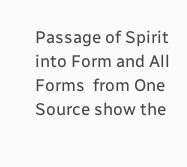Passage of Spirit into Form and All Forms  from One Source show the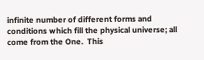infinite number of different forms and conditions which fill the physical universe; all come from the One.  This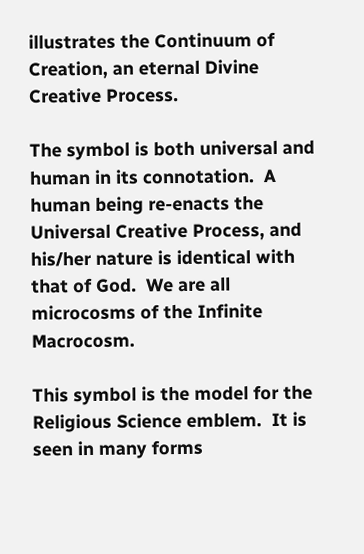illustrates the Continuum of Creation, an eternal Divine Creative Process.

The symbol is both universal and human in its connotation.  A human being re-enacts the Universal Creative Process, and his/her nature is identical with that of God.  We are all microcosms of the Infinite Macrocosm.

This symbol is the model for the Religious Science emblem.  It is seen in many forms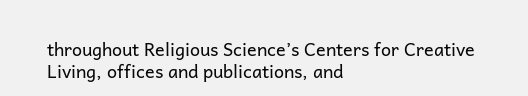throughout Religious Science’s Centers for Creative Living, offices and publications, and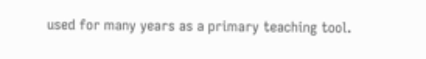used for many years as a primary teaching tool.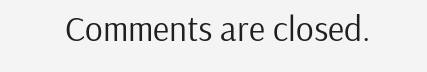Comments are closed.